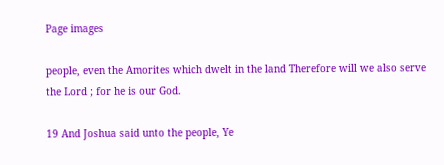Page images

people, even the Amorites which dwelt in the land Therefore will we also serve the Lord ; for he is our God.

19 And Joshua said unto the people, Ye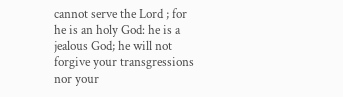cannot serve the Lord ; for he is an holy God: he is a jealous God; he will not forgive your transgressions nor your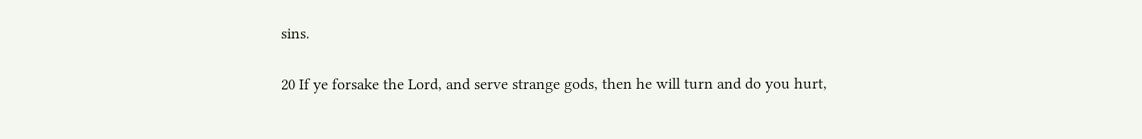sins.

20 If ye forsake the Lord, and serve strange gods, then he will turn and do you hurt,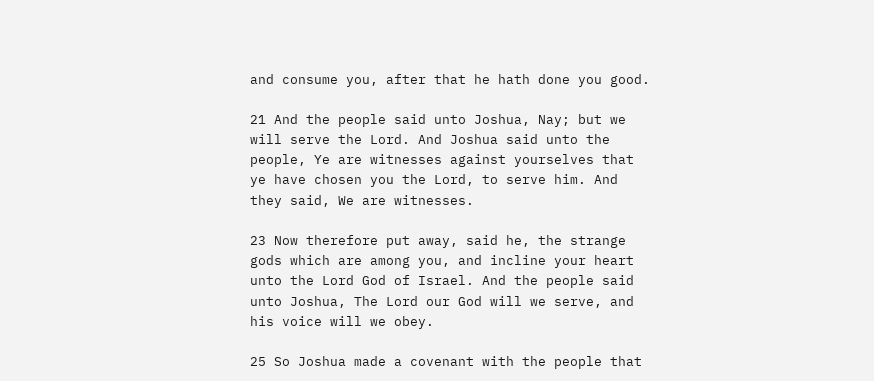and consume you, after that he hath done you good.

21 And the people said unto Joshua, Nay; but we will serve the Lord. And Joshua said unto the people, Ye are witnesses against yourselves that ye have chosen you the Lord, to serve him. And they said, We are witnesses.

23 Now therefore put away, said he, the strange gods which are among you, and incline your heart unto the Lord God of Israel. And the people said unto Joshua, The Lord our God will we serve, and his voice will we obey.

25 So Joshua made a covenant with the people that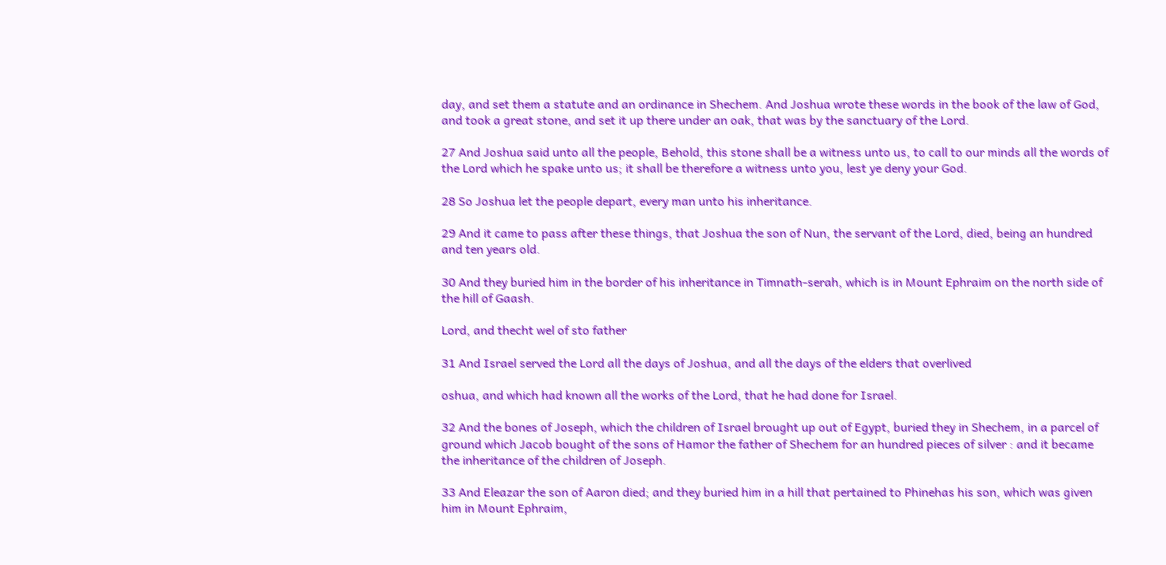day, and set them a statute and an ordinance in Shechem. And Joshua wrote these words in the book of the law of God, and took a great stone, and set it up there under an oak, that was by the sanctuary of the Lord.

27 And Joshua said unto all the people, Behold, this stone shall be a witness unto us, to call to our minds all the words of the Lord which he spake unto us; it shall be therefore a witness unto you, lest ye deny your God.

28 So Joshua let the people depart, every man unto his inheritance.

29 And it came to pass after these things, that Joshua the son of Nun, the servant of the Lord, died, being an hundred and ten years old.

30 And they buried him in the border of his inheritance in Timnath-serah, which is in Mount Ephraim on the north side of the hill of Gaash.

Lord, and thecht wel of sto father

31 And Israel served the Lord all the days of Joshua, and all the days of the elders that overlived

oshua, and which had known all the works of the Lord, that he had done for Israel.

32 And the bones of Joseph, which the children of Israel brought up out of Egypt, buried they in Shechem, in a parcel of ground which Jacob bought of the sons of Hamor the father of Shechem for an hundred pieces of silver : and it became the inheritance of the children of Joseph.

33 And Eleazar the son of Aaron died; and they buried him in a hill that pertained to Phinehas his son, which was given him in Mount Ephraim,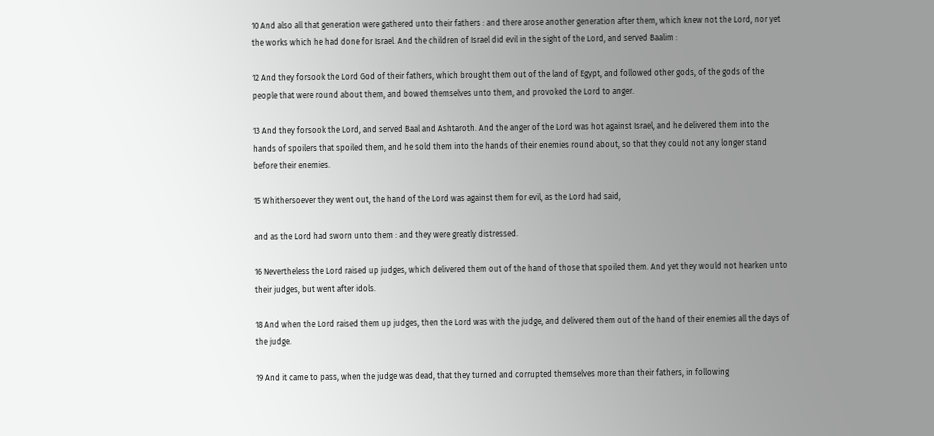10 And also all that generation were gathered unto their fathers : and there arose another generation after them, which knew not the Lord, nor yet the works which he had done for Israel. And the children of Israel did evil in the sight of the Lord, and served Baalim :

12 And they forsook the Lord God of their fathers, which brought them out of the land of Egypt, and followed other gods, of the gods of the people that were round about them, and bowed themselves unto them, and provoked the Lord to anger.

13 And they forsook the Lord, and served Baal and Ashtaroth. And the anger of the Lord was hot against Israel, and he delivered them into the hands of spoilers that spoiled them, and he sold them into the hands of their enemies round about, so that they could not any longer stand before their enemies.

15 Whithersoever they went out, the hand of the Lord was against them for evil, as the Lord had said,

and as the Lord had sworn unto them : and they were greatly distressed.

16 Nevertheless the Lord raised up judges, which delivered them out of the hand of those that spoiled them. And yet they would not hearken unto their judges, but went after idols.

18 And when the Lord raised them up judges, then the Lord was with the judge, and delivered them out of the hand of their enemies all the days of the judge.

19 And it came to pass, when the judge was dead, that they turned and corrupted themselves more than their fathers, in following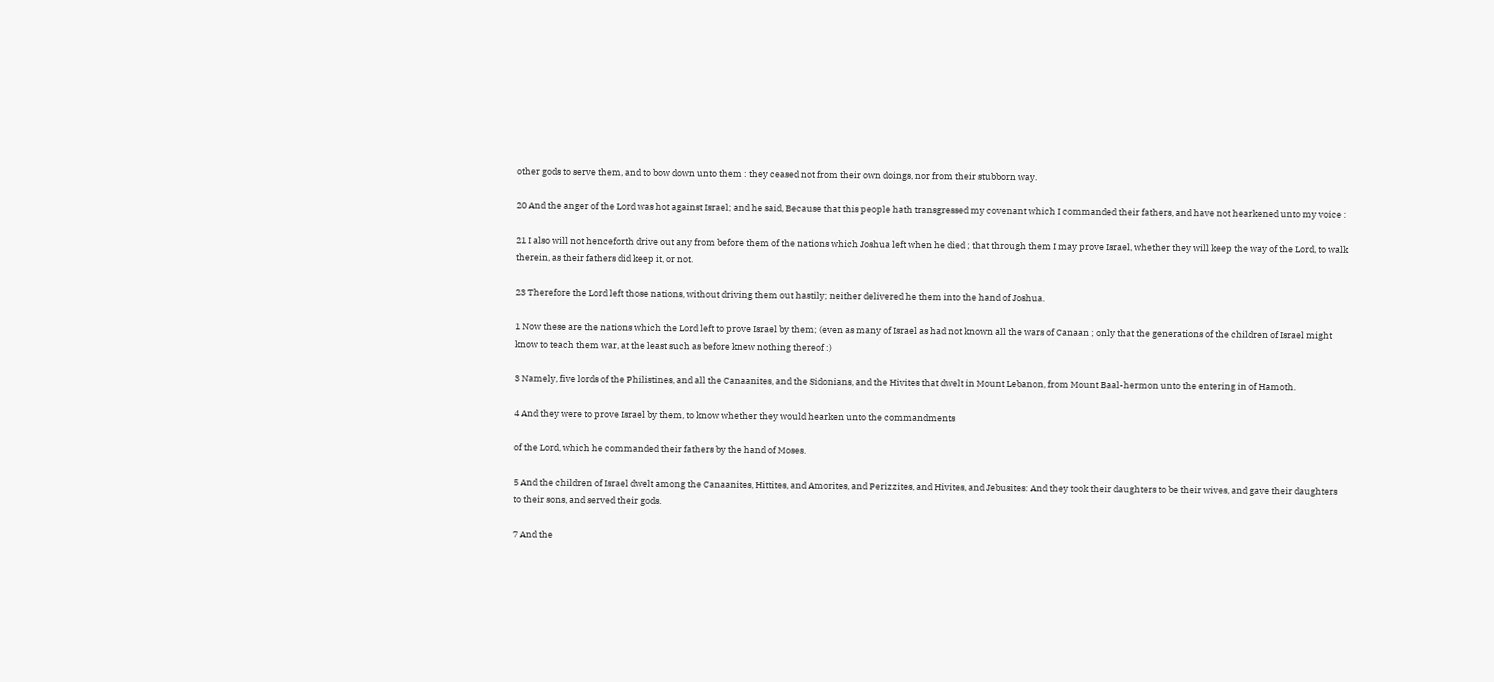other gods to serve them, and to bow down unto them : they ceased not from their own doings, nor from their stubborn way.

20 And the anger of the Lord was hot against Israel; and he said, Because that this people hath transgressed my covenant which I commanded their fathers, and have not hearkened unto my voice :

21 I also will not henceforth drive out any from before them of the nations which Joshua left when he died ; that through them I may prove Israel, whether they will keep the way of the Lord, to walk therein, as their fathers did keep it, or not.

23 Therefore the Lord left those nations, without driving them out hastily; neither delivered he them into the hand of Joshua.

1 Now these are the nations which the Lord left to prove Israel by them; (even as many of Israel as had not known all the wars of Canaan ; only that the generations of the children of Israel might know to teach them war, at the least such as before knew nothing thereof :)

3 Namely, five lords of the Philistines, and all the Canaanites, and the Sidonians, and the Hivites that dwelt in Mount Lebanon, from Mount Baal-hermon unto the entering in of Hamoth.

4 And they were to prove Israel by them, to know whether they would hearken unto the commandments

of the Lord, which he commanded their fathers by the hand of Moses.

5 And the children of Israel dwelt among the Canaanites, Hittites, and Amorites, and Perizzites, and Hivites, and Jebusites: And they took their daughters to be their wives, and gave their daughters to their sons, and served their gods.

7 And the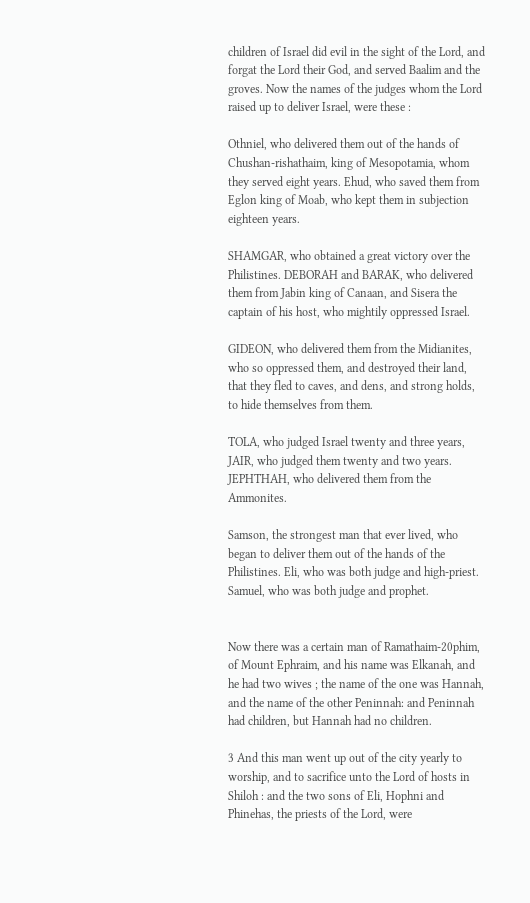children of Israel did evil in the sight of the Lord, and forgat the Lord their God, and served Baalim and the groves. Now the names of the judges whom the Lord raised up to deliver Israel, were these :

Othniel, who delivered them out of the hands of Chushan-rishathaim, king of Mesopotamia, whom they served eight years. Ehud, who saved them from Eglon king of Moab, who kept them in subjection eighteen years.

SHAMGAR, who obtained a great victory over the Philistines. DEBORAH and BARAK, who delivered them from Jabin king of Canaan, and Sisera the captain of his host, who mightily oppressed Israel.

GIDEON, who delivered them from the Midianites, who so oppressed them, and destroyed their land, that they fled to caves, and dens, and strong holds, to hide themselves from them.

TOLA, who judged Israel twenty and three years, JAIR, who judged them twenty and two years. JEPHTHAH, who delivered them from the Ammonites.

Samson, the strongest man that ever lived, who began to deliver them out of the hands of the Philistines. Eli, who was both judge and high-priest. Samuel, who was both judge and prophet.


Now there was a certain man of Ramathaim-20phim, of Mount Ephraim, and his name was Elkanah, and he had two wives ; the name of the one was Hannah, and the name of the other Peninnah: and Peninnah had children, but Hannah had no children.

3 And this man went up out of the city yearly to worship, and to sacrifice unto the Lord of hosts in Shiloh : and the two sons of Eli, Hophni and Phinehas, the priests of the Lord, were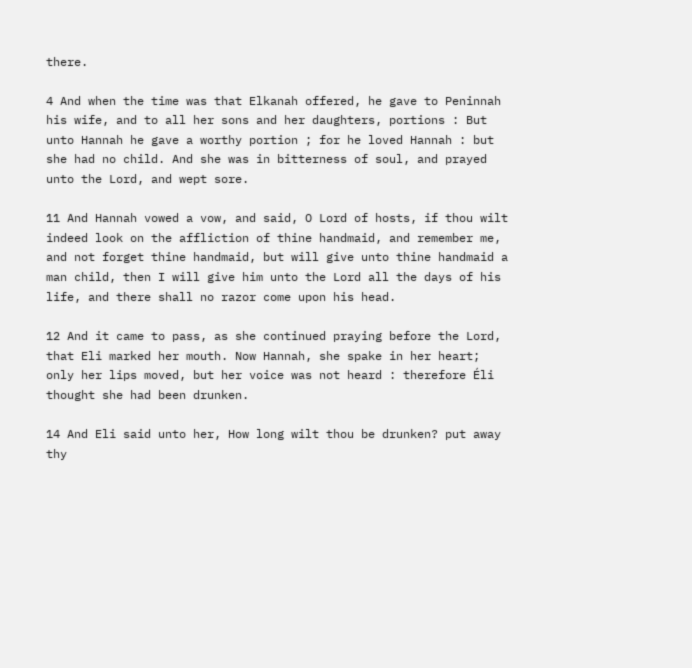there.

4 And when the time was that Elkanah offered, he gave to Peninnah his wife, and to all her sons and her daughters, portions : But unto Hannah he gave a worthy portion ; for he loved Hannah : but she had no child. And she was in bitterness of soul, and prayed unto the Lord, and wept sore.

11 And Hannah vowed a vow, and said, O Lord of hosts, if thou wilt indeed look on the affliction of thine handmaid, and remember me, and not forget thine handmaid, but will give unto thine handmaid a man child, then I will give him unto the Lord all the days of his life, and there shall no razor come upon his head.

12 And it came to pass, as she continued praying before the Lord, that Eli marked her mouth. Now Hannah, she spake in her heart; only her lips moved, but her voice was not heard : therefore Éli thought she had been drunken.

14 And Eli said unto her, How long wilt thou be drunken? put away thy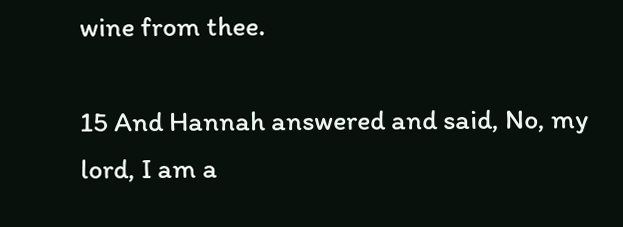wine from thee.

15 And Hannah answered and said, No, my lord, I am a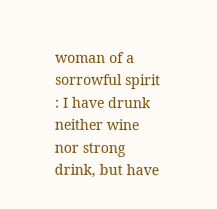woman of a sorrowful spirit : I have drunk neither wine nor strong drink, but have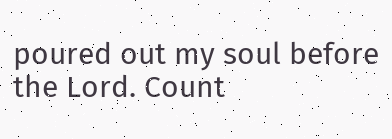poured out my soul before the Lord. Count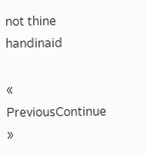not thine handinaid

« PreviousContinue »